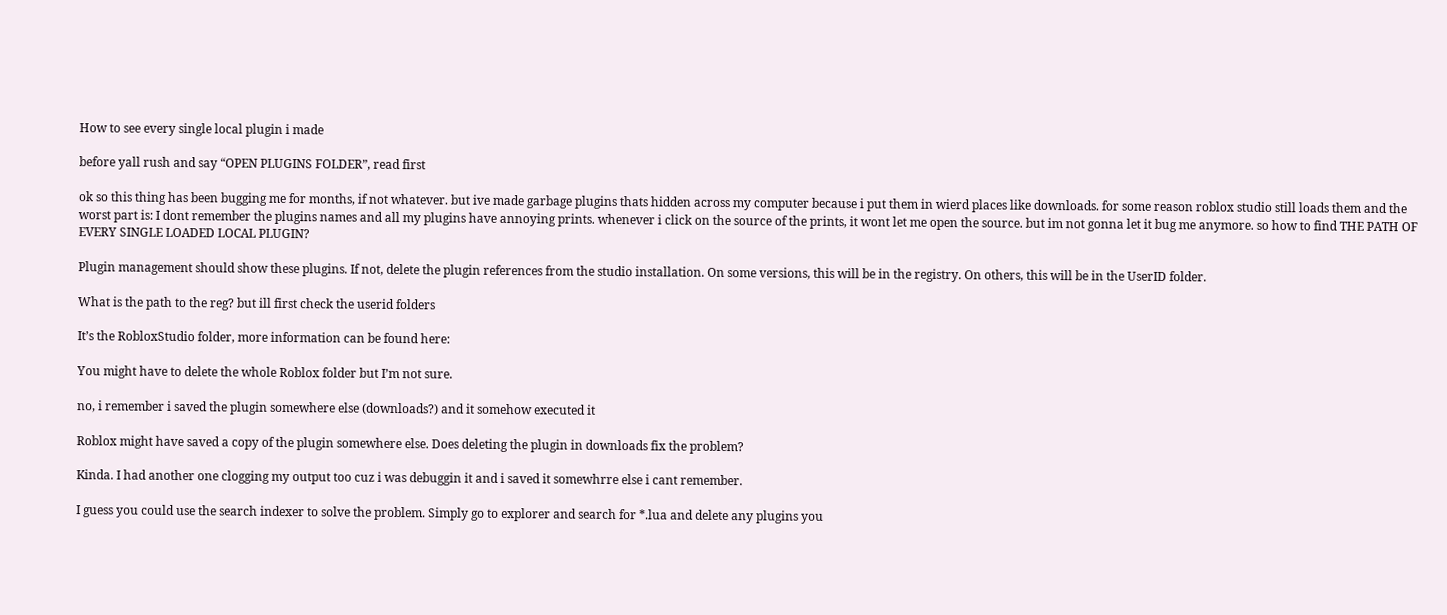How to see every single local plugin i made

before yall rush and say “OPEN PLUGINS FOLDER”, read first

ok so this thing has been bugging me for months, if not whatever. but ive made garbage plugins thats hidden across my computer because i put them in wierd places like downloads. for some reason roblox studio still loads them and the worst part is: I dont remember the plugins names and all my plugins have annoying prints. whenever i click on the source of the prints, it wont let me open the source. but im not gonna let it bug me anymore. so how to find THE PATH OF EVERY SINGLE LOADED LOCAL PLUGIN?

Plugin management should show these plugins. If not, delete the plugin references from the studio installation. On some versions, this will be in the registry. On others, this will be in the UserID folder.

What is the path to the reg? but ill first check the userid folders

It’s the RobloxStudio folder, more information can be found here:

You might have to delete the whole Roblox folder but I’m not sure.

no, i remember i saved the plugin somewhere else (downloads?) and it somehow executed it

Roblox might have saved a copy of the plugin somewhere else. Does deleting the plugin in downloads fix the problem?

Kinda. I had another one clogging my output too cuz i was debuggin it and i saved it somewhrre else i cant remember.

I guess you could use the search indexer to solve the problem. Simply go to explorer and search for *.lua and delete any plugins you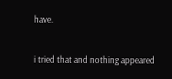have.

i tried that and nothing appeared